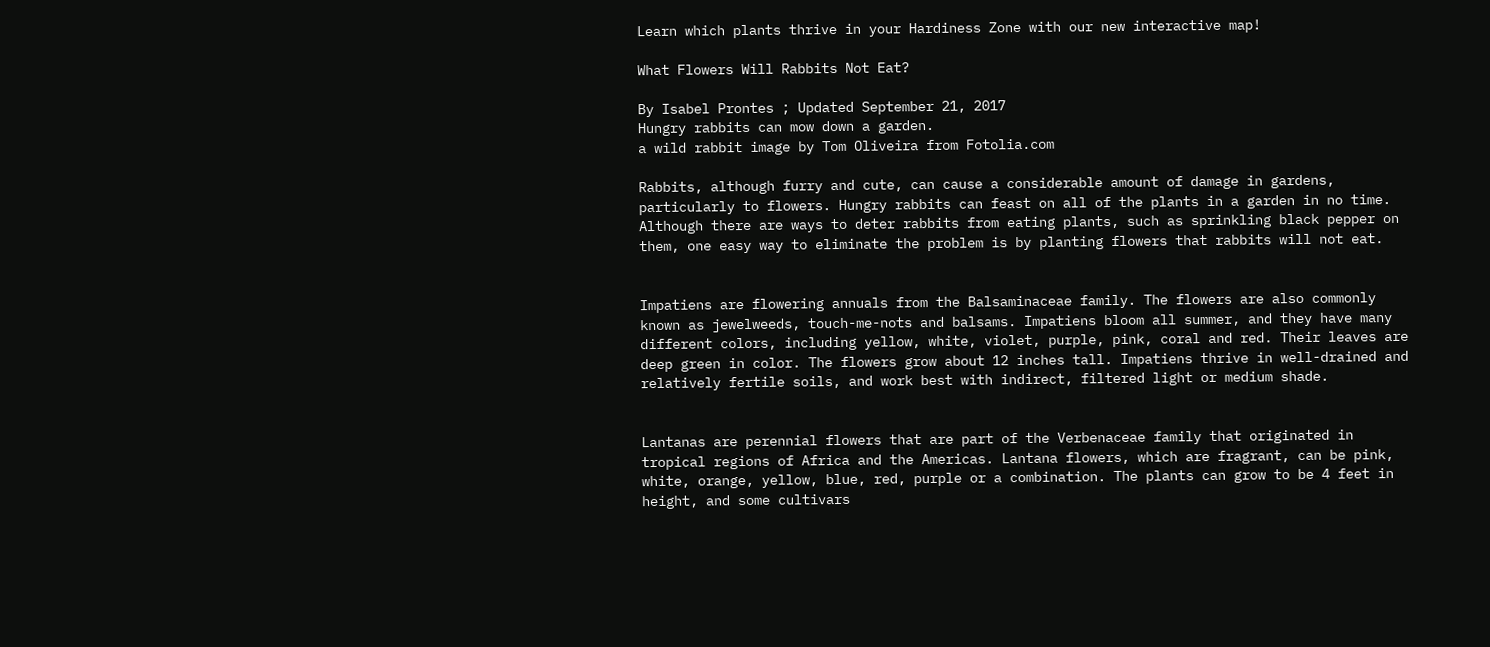Learn which plants thrive in your Hardiness Zone with our new interactive map!

What Flowers Will Rabbits Not Eat?

By Isabel Prontes ; Updated September 21, 2017
Hungry rabbits can mow down a garden.
a wild rabbit image by Tom Oliveira from Fotolia.com

Rabbits, although furry and cute, can cause a considerable amount of damage in gardens, particularly to flowers. Hungry rabbits can feast on all of the plants in a garden in no time. Although there are ways to deter rabbits from eating plants, such as sprinkling black pepper on them, one easy way to eliminate the problem is by planting flowers that rabbits will not eat.


Impatiens are flowering annuals from the Balsaminaceae family. The flowers are also commonly known as jewelweeds, touch-me-nots and balsams. Impatiens bloom all summer, and they have many different colors, including yellow, white, violet, purple, pink, coral and red. Their leaves are deep green in color. The flowers grow about 12 inches tall. Impatiens thrive in well-drained and relatively fertile soils, and work best with indirect, filtered light or medium shade.


Lantanas are perennial flowers that are part of the Verbenaceae family that originated in tropical regions of Africa and the Americas. Lantana flowers, which are fragrant, can be pink, white, orange, yellow, blue, red, purple or a combination. The plants can grow to be 4 feet in height, and some cultivars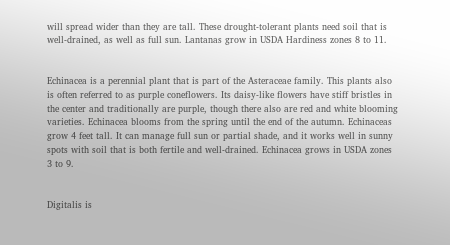will spread wider than they are tall. These drought-tolerant plants need soil that is well-drained, as well as full sun. Lantanas grow in USDA Hardiness zones 8 to 11.


Echinacea is a perennial plant that is part of the Asteraceae family. This plants also is often referred to as purple coneflowers. Its daisy-like flowers have stiff bristles in the center and traditionally are purple, though there also are red and white blooming varieties. Echinacea blooms from the spring until the end of the autumn. Echinaceas grow 4 feet tall. It can manage full sun or partial shade, and it works well in sunny spots with soil that is both fertile and well-drained. Echinacea grows in USDA zones 3 to 9.


Digitalis is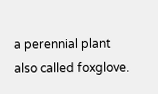a perennial plant also called foxglove.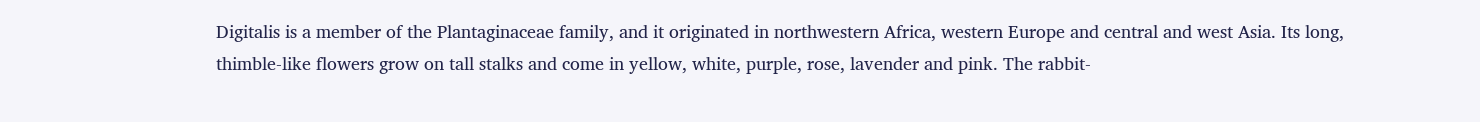Digitalis is a member of the Plantaginaceae family, and it originated in northwestern Africa, western Europe and central and west Asia. Its long, thimble-like flowers grow on tall stalks and come in yellow, white, purple, rose, lavender and pink. The rabbit-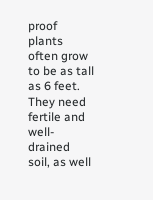proof plants often grow to be as tall as 6 feet. They need fertile and well-drained soil, as well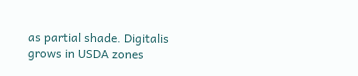as partial shade. Digitalis grows in USDA zones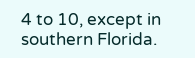4 to 10, except in southern Florida.